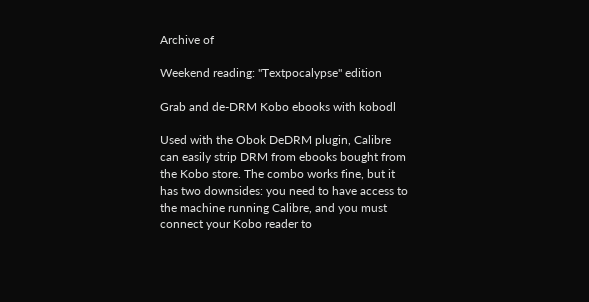Archive of

Weekend reading: "Textpocalypse" edition

Grab and de-DRM Kobo ebooks with kobodl

Used with the Obok DeDRM plugin, Calibre can easily strip DRM from ebooks bought from the Kobo store. The combo works fine, but it has two downsides: you need to have access to the machine running Calibre, and you must connect your Kobo reader to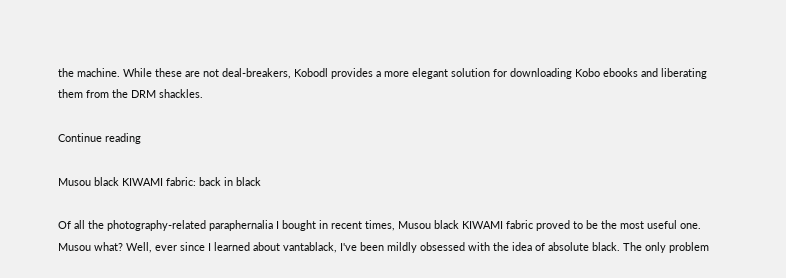the machine. While these are not deal-breakers, Kobodl provides a more elegant solution for downloading Kobo ebooks and liberating them from the DRM shackles.

Continue reading

Musou black KIWAMI fabric: back in black

Of all the photography-related paraphernalia I bought in recent times, Musou black KIWAMI fabric proved to be the most useful one. Musou what? Well, ever since I learned about vantablack, I've been mildly obsessed with the idea of absolute black. The only problem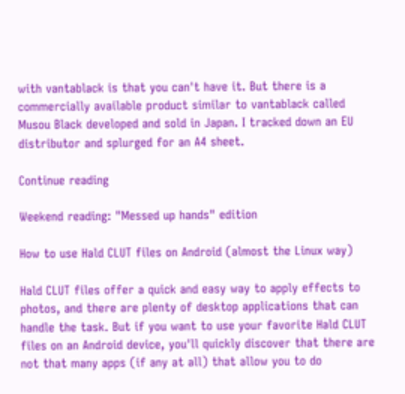with vantablack is that you can't have it. But there is a commercially available product similar to vantablack called Musou Black developed and sold in Japan. I tracked down an EU distributor and splurged for an A4 sheet.

Continue reading

Weekend reading: "Messed up hands" edition

How to use Hald CLUT files on Android (almost the Linux way)

Hald CLUT files offer a quick and easy way to apply effects to photos, and there are plenty of desktop applications that can handle the task. But if you want to use your favorite Hald CLUT files on an Android device, you'll quickly discover that there are not that many apps (if any at all) that allow you to do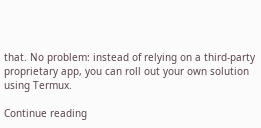that. No problem: instead of relying on a third-party proprietary app, you can roll out your own solution using Termux.

Continue reading